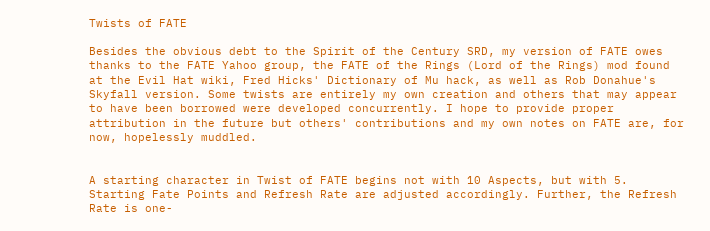Twists of FATE

Besides the obvious debt to the Spirit of the Century SRD, my version of FATE owes thanks to the FATE Yahoo group, the FATE of the Rings (Lord of the Rings) mod found at the Evil Hat wiki, Fred Hicks' Dictionary of Mu hack, as well as Rob Donahue's Skyfall version. Some twists are entirely my own creation and others that may appear to have been borrowed were developed concurrently. I hope to provide proper attribution in the future but others' contributions and my own notes on FATE are, for now, hopelessly muddled.


A starting character in Twist of FATE begins not with 10 Aspects, but with 5. Starting Fate Points and Refresh Rate are adjusted accordingly. Further, the Refresh Rate is one-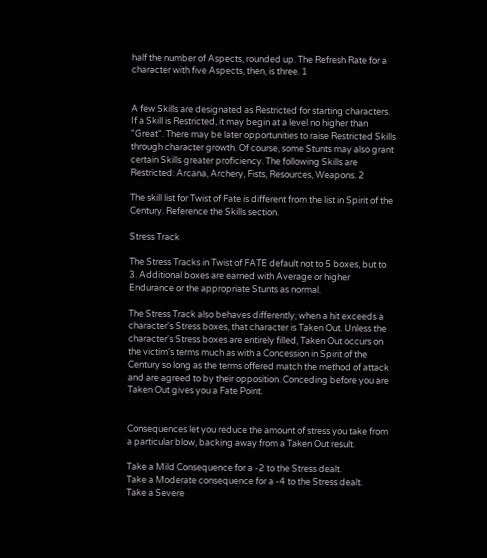half the number of Aspects, rounded up. The Refresh Rate for a character with five Aspects, then, is three. 1


A few Skills are designated as Restricted for starting characters. If a Skill is Restricted, it may begin at a level no higher than "Great". There may be later opportunities to raise Restricted Skills through character growth. Of course, some Stunts may also grant certain Skills greater proficiency. The following Skills are Restricted: Arcana, Archery, Fists, Resources, Weapons. 2

The skill list for Twist of Fate is different from the list in Spirit of the Century. Reference the Skills section.

Stress Track

The Stress Tracks in Twist of FATE default not to 5 boxes, but to 3. Additional boxes are earned with Average or higher Endurance or the appropriate Stunts as normal.

The Stress Track also behaves differently; when a hit exceeds a character's Stress boxes, that character is Taken Out. Unless the character's Stress boxes are entirely filled, Taken Out occurs on the victim's terms much as with a Concession in Spirit of the Century so long as the terms offered match the method of attack and are agreed to by their opposition. Conceding before you are Taken Out gives you a Fate Point.


Consequences let you reduce the amount of stress you take from a particular blow, backing away from a Taken Out result.

Take a Mild Consequence for a -2 to the Stress dealt.
Take a Moderate consequence for a -4 to the Stress dealt.
Take a Severe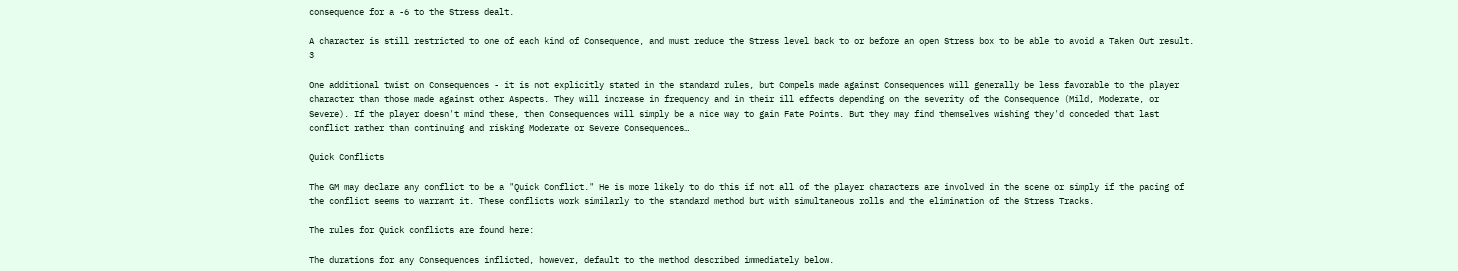consequence for a -6 to the Stress dealt.

A character is still restricted to one of each kind of Consequence, and must reduce the Stress level back to or before an open Stress box to be able to avoid a Taken Out result. 3

One additional twist on Consequences - it is not explicitly stated in the standard rules, but Compels made against Consequences will generally be less favorable to the player character than those made against other Aspects. They will increase in frequency and in their ill effects depending on the severity of the Consequence (Mild, Moderate, or Severe). If the player doesn't mind these, then Consequences will simply be a nice way to gain Fate Points. But they may find themselves wishing they'd conceded that last conflict rather than continuing and risking Moderate or Severe Consequences…

Quick Conflicts

The GM may declare any conflict to be a "Quick Conflict." He is more likely to do this if not all of the player characters are involved in the scene or simply if the pacing of the conflict seems to warrant it. These conflicts work similarly to the standard method but with simultaneous rolls and the elimination of the Stress Tracks.

The rules for Quick conflicts are found here:

The durations for any Consequences inflicted, however, default to the method described immediately below.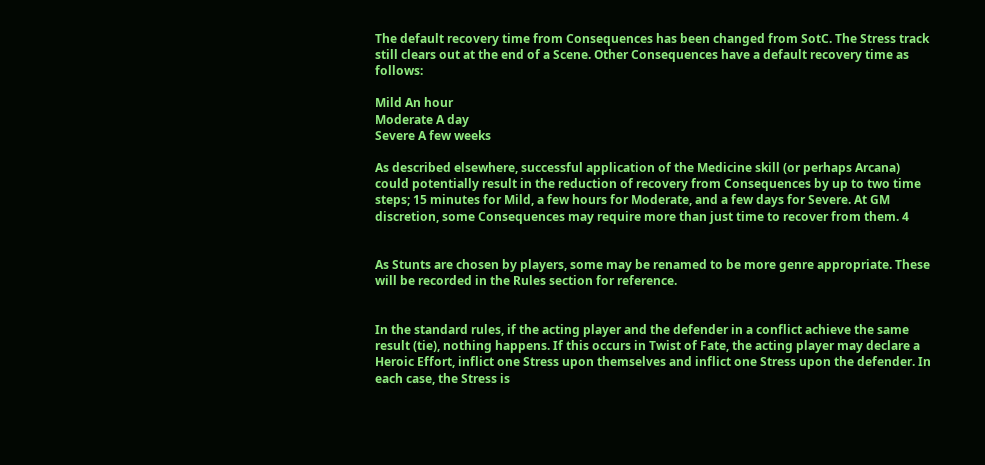The default recovery time from Consequences has been changed from SotC. The Stress track still clears out at the end of a Scene. Other Consequences have a default recovery time as follows:

Mild An hour
Moderate A day
Severe A few weeks

As described elsewhere, successful application of the Medicine skill (or perhaps Arcana) could potentially result in the reduction of recovery from Consequences by up to two time steps; 15 minutes for Mild, a few hours for Moderate, and a few days for Severe. At GM discretion, some Consequences may require more than just time to recover from them. 4


As Stunts are chosen by players, some may be renamed to be more genre appropriate. These will be recorded in the Rules section for reference.


In the standard rules, if the acting player and the defender in a conflict achieve the same result (tie), nothing happens. If this occurs in Twist of Fate, the acting player may declare a Heroic Effort, inflict one Stress upon themselves and inflict one Stress upon the defender. In each case, the Stress is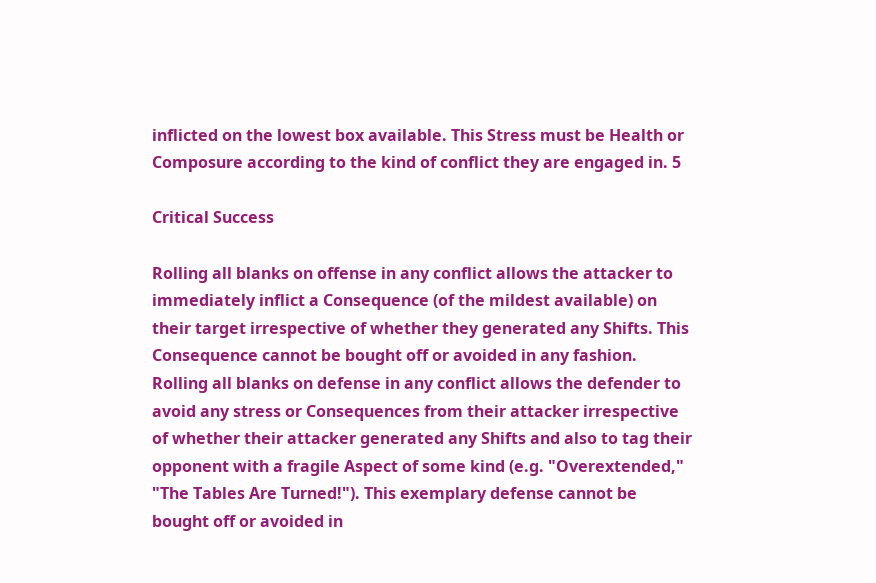inflicted on the lowest box available. This Stress must be Health or Composure according to the kind of conflict they are engaged in. 5

Critical Success

Rolling all blanks on offense in any conflict allows the attacker to immediately inflict a Consequence (of the mildest available) on their target irrespective of whether they generated any Shifts. This Consequence cannot be bought off or avoided in any fashion. Rolling all blanks on defense in any conflict allows the defender to avoid any stress or Consequences from their attacker irrespective of whether their attacker generated any Shifts and also to tag their opponent with a fragile Aspect of some kind (e.g. "Overextended," "The Tables Are Turned!"). This exemplary defense cannot be bought off or avoided in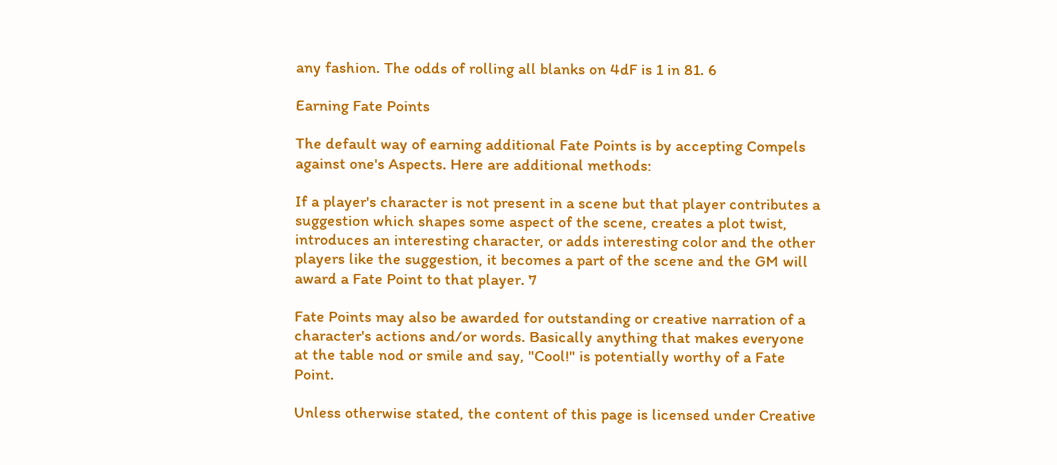any fashion. The odds of rolling all blanks on 4dF is 1 in 81. 6

Earning Fate Points

The default way of earning additional Fate Points is by accepting Compels against one's Aspects. Here are additional methods:

If a player's character is not present in a scene but that player contributes a suggestion which shapes some aspect of the scene, creates a plot twist, introduces an interesting character, or adds interesting color and the other players like the suggestion, it becomes a part of the scene and the GM will award a Fate Point to that player. 7

Fate Points may also be awarded for outstanding or creative narration of a character's actions and/or words. Basically anything that makes everyone at the table nod or smile and say, "Cool!" is potentially worthy of a Fate Point.

Unless otherwise stated, the content of this page is licensed under Creative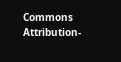Commons Attribution-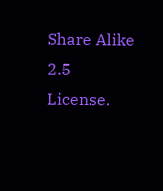Share Alike 2.5 License.